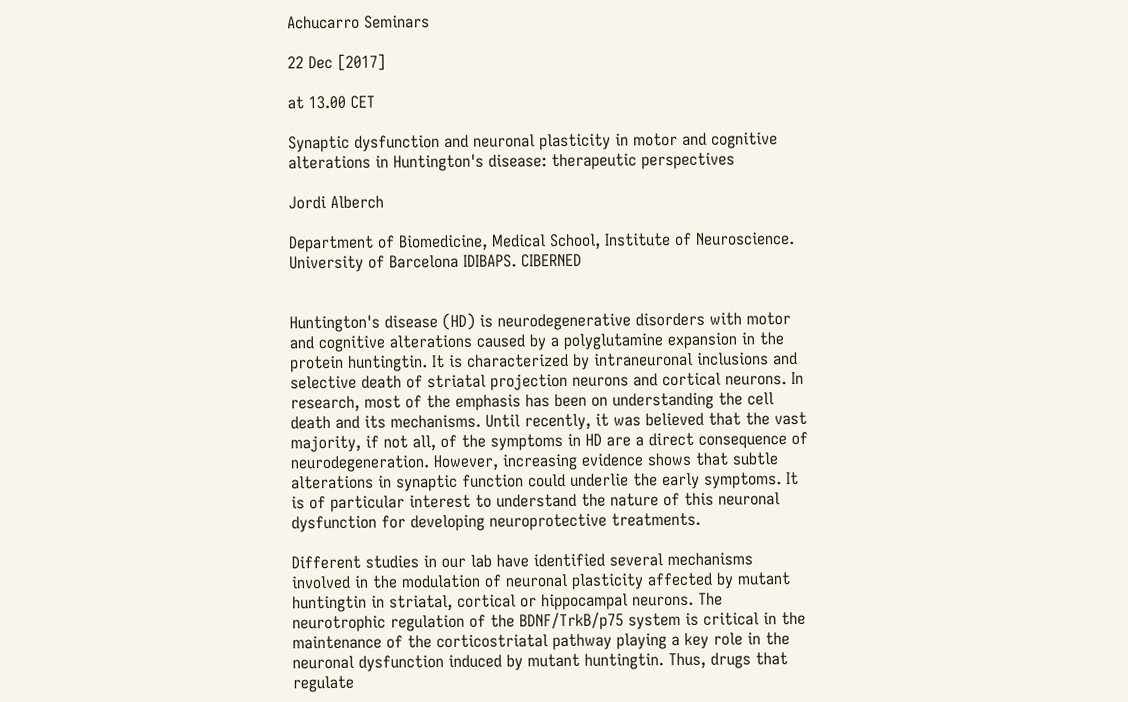Achucarro Seminars

22 Dec [2017]

at 13.00 CET

Synaptic dysfunction and neuronal plasticity in motor and cognitive alterations in Huntington's disease: therapeutic perspectives

Jordi Alberch

Department of Biomedicine, Medical School, Institute of Neuroscience. University of Barcelona IDIBAPS. CIBERNED


Huntington's disease (HD) is neurodegenerative disorders with motor and cognitive alterations caused by a polyglutamine expansion in the protein huntingtin. It is characterized by intraneuronal inclusions and selective death of striatal projection neurons and cortical neurons. In research, most of the emphasis has been on understanding the cell death and its mechanisms. Until recently, it was believed that the vast majority, if not all, of the symptoms in HD are a direct consequence of neurodegeneration. However, increasing evidence shows that subtle alterations in synaptic function could underlie the early symptoms. It is of particular interest to understand the nature of this neuronal dysfunction for developing neuroprotective treatments.

Different studies in our lab have identified several mechanisms involved in the modulation of neuronal plasticity affected by mutant huntingtin in striatal, cortical or hippocampal neurons. The neurotrophic regulation of the BDNF/TrkB/p75 system is critical in the maintenance of the corticostriatal pathway playing a key role in the neuronal dysfunction induced by mutant huntingtin. Thus, drugs that regulate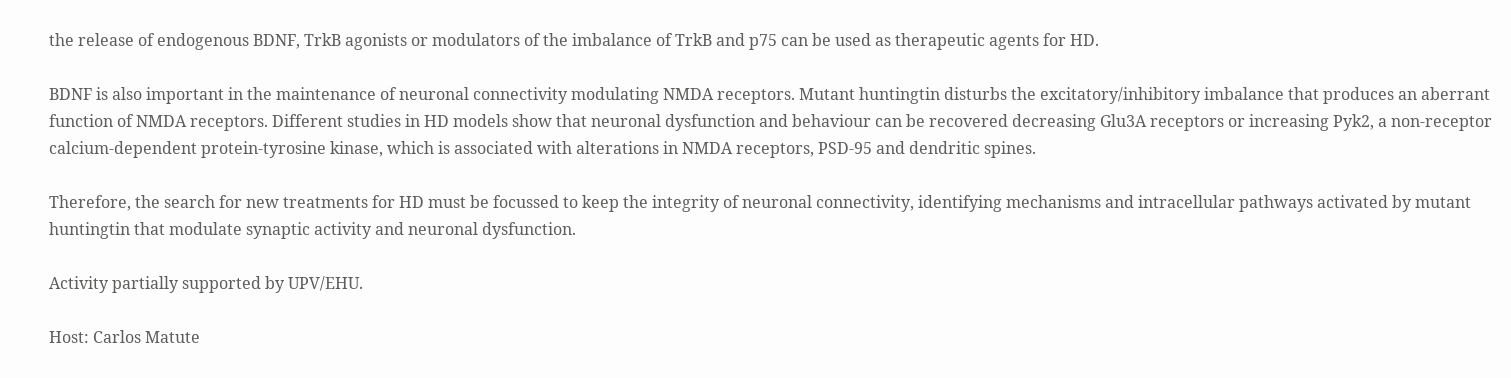the release of endogenous BDNF, TrkB agonists or modulators of the imbalance of TrkB and p75 can be used as therapeutic agents for HD.

BDNF is also important in the maintenance of neuronal connectivity modulating NMDA receptors. Mutant huntingtin disturbs the excitatory/inhibitory imbalance that produces an aberrant function of NMDA receptors. Different studies in HD models show that neuronal dysfunction and behaviour can be recovered decreasing Glu3A receptors or increasing Pyk2, a non-receptor calcium-dependent protein-tyrosine kinase, which is associated with alterations in NMDA receptors, PSD-95 and dendritic spines.

Therefore, the search for new treatments for HD must be focussed to keep the integrity of neuronal connectivity, identifying mechanisms and intracellular pathways activated by mutant huntingtin that modulate synaptic activity and neuronal dysfunction.

Activity partially supported by UPV/EHU.

Host: Carlos Matute